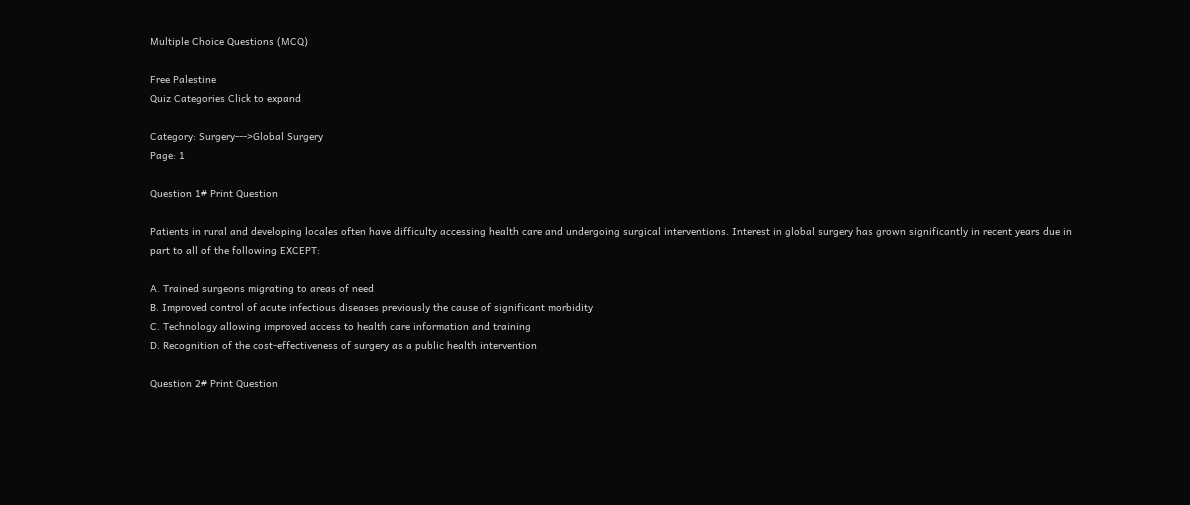Multiple Choice Questions (MCQ)

Free Palestine
Quiz Categories Click to expand

Category: Surgery--->Global Surgery
Page: 1

Question 1# Print Question

Patients in rural and developing locales often have difficulty accessing health care and undergoing surgical interventions. Interest in global surgery has grown significantly in recent years due in part to all of the following EXCEPT:

A. Trained surgeons migrating to areas of need
B. Improved control of acute infectious diseases previously the cause of significant morbidity
C. Technology allowing improved access to health care information and training
D. Recognition of the cost-effectiveness of surgery as a public health intervention

Question 2# Print Question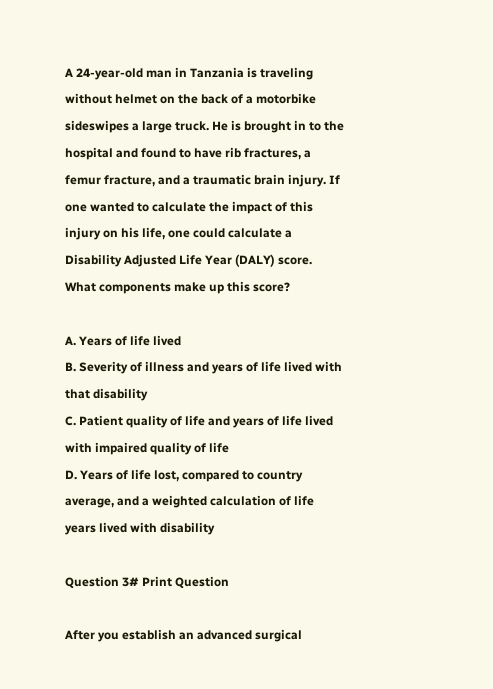A 24-year-old man in Tanzania is traveling without helmet on the back of a motorbike sideswipes a large truck. He is brought in to the hospital and found to have rib fractures, a femur fracture, and a traumatic brain injury. If one wanted to calculate the impact of this injury on his life, one could calculate a Disability Adjusted Life Year (DALY) score. What components make up this score?

A. Years of life lived
B. Severity of illness and years of life lived with that disability
C. Patient quality of life and years of life lived with impaired quality of life
D. Years of life lost, compared to country average, and a weighted calculation of life years lived with disability

Question 3# Print Question

After you establish an advanced surgical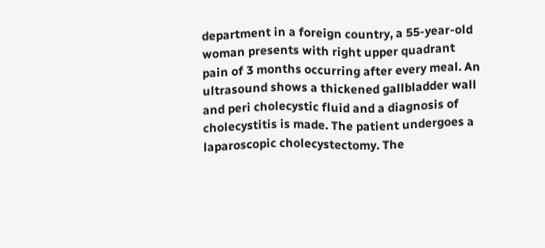department in a foreign country, a 55-year-old woman presents with right upper quadrant pain of 3 months occurring after every meal. An ultrasound shows a thickened gallbladder wall and peri cholecystic fluid and a diagnosis of cholecystitis is made. The patient undergoes a laparoscopic cholecystectomy. The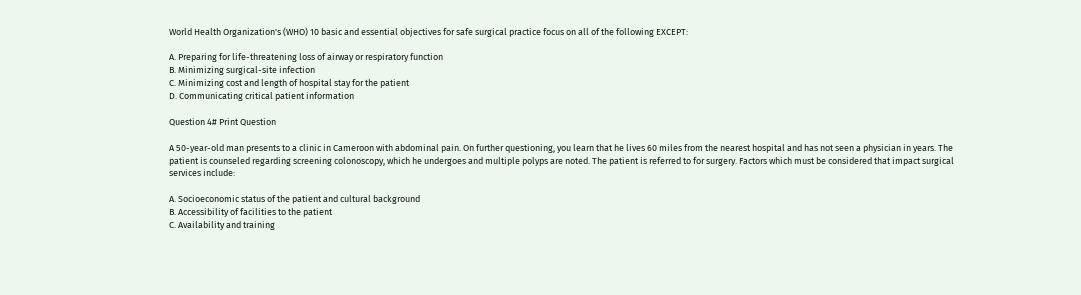World Health Organization's (WHO) 10 basic and essential objectives for safe surgical practice focus on all of the following EXCEPT:

A. Preparing for life-threatening loss of airway or respiratory function
B. Minimizing surgical-site infection
C. Minimizing cost and length of hospital stay for the patient
D. Communicating critical patient information

Question 4# Print Question

A 50-year-old man presents to a clinic in Cameroon with abdominal pain. On further questioning, you learn that he lives 60 miles from the nearest hospital and has not seen a physician in years. The patient is counseled regarding screening colonoscopy, which he undergoes and multiple polyps are noted. The patient is referred to for surgery. Factors which must be considered that impact surgical services include:

A. Socioeconomic status of the patient and cultural background
B. Accessibility of facilities to the patient
C. Availability and training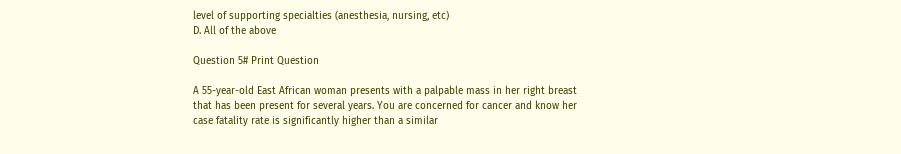level of supporting specialties (anesthesia, nursing, etc)
D. All of the above

Question 5# Print Question

A 55-year-old East African woman presents with a palpable mass in her right breast that has been present for several years. You are concerned for cancer and know her case fatality rate is significantly higher than a similar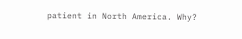patient in North America. Why?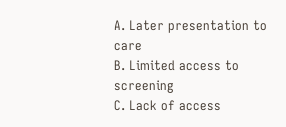A. Later presentation to care
B. Limited access to screening
C. Lack of access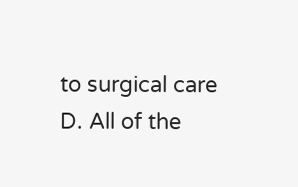to surgical care
D. All of the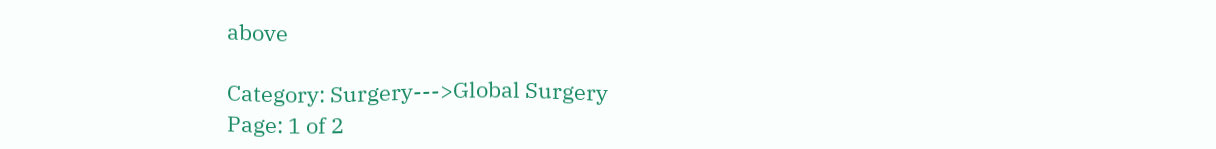above

Category: Surgery--->Global Surgery
Page: 1 of 2